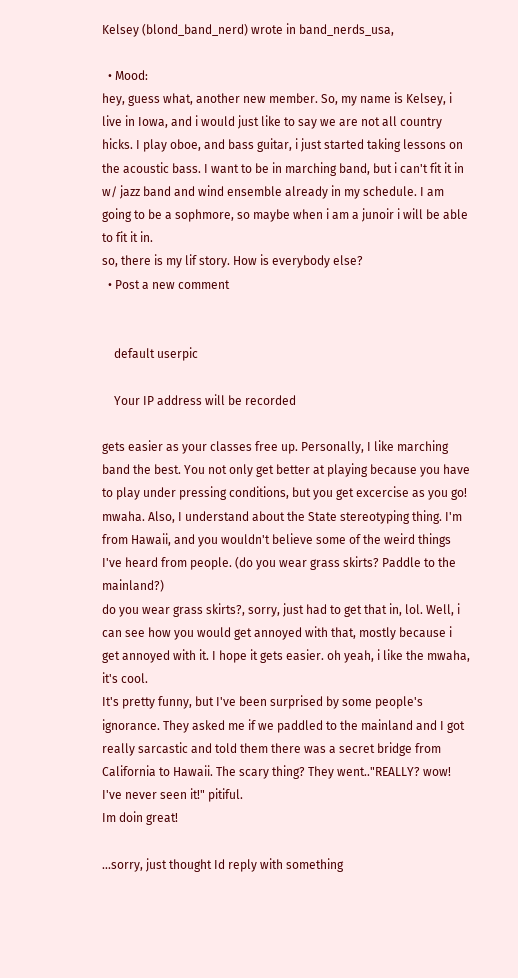Kelsey (blond_band_nerd) wrote in band_nerds_usa,

  • Mood:
hey, guess what, another new member. So, my name is Kelsey, i live in Iowa, and i would just like to say we are not all country hicks. I play oboe, and bass guitar, i just started taking lessons on the acoustic bass. I want to be in marching band, but i can't fit it in w/ jazz band and wind ensemble already in my schedule. I am going to be a sophmore, so maybe when i am a junoir i will be able to fit it in.
so, there is my lif story. How is everybody else?
  • Post a new comment


    default userpic

    Your IP address will be recorded

gets easier as your classes free up. Personally, I like marching band the best. You not only get better at playing because you have to play under pressing conditions, but you get excercise as you go! mwaha. Also, I understand about the State stereotyping thing. I'm from Hawaii, and you wouldn't believe some of the weird things I've heard from people. (do you wear grass skirts? Paddle to the mainland?)
do you wear grass skirts?, sorry, just had to get that in, lol. Well, i can see how you would get annoyed with that, mostly because i get annoyed with it. I hope it gets easier. oh yeah, i like the mwaha, it's cool.
It's pretty funny, but I've been surprised by some people's ignorance. They asked me if we paddled to the mainland and I got really sarcastic and told them there was a secret bridge from California to Hawaii. The scary thing? They went.."REALLY? wow! I've never seen it!" pitiful.
Im doin great!

...sorry, just thought Id reply with something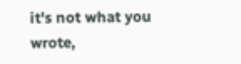it's not what you wrote,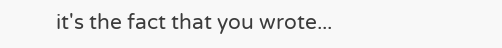it's the fact that you wrote...